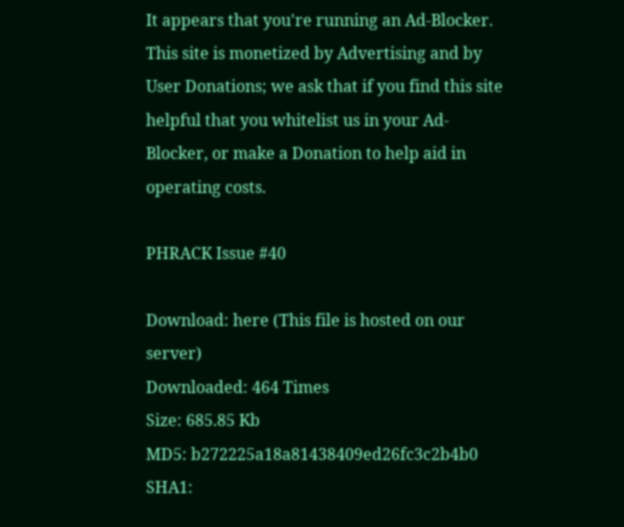It appears that you're running an Ad-Blocker. This site is monetized by Advertising and by User Donations; we ask that if you find this site helpful that you whitelist us in your Ad-Blocker, or make a Donation to help aid in operating costs.

PHRACK Issue #40

Download: here (This file is hosted on our server)
Downloaded: 464 Times
Size: 685.85 Kb
MD5: b272225a18a81438409ed26fc3c2b4b0
SHA1: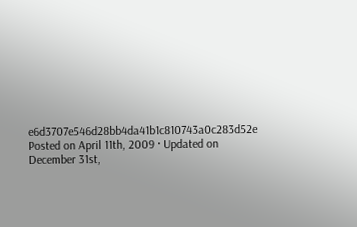e6d3707e546d28bb4da41b1c810743a0c283d52e
Posted on April 11th, 2009 · Updated on December 31st,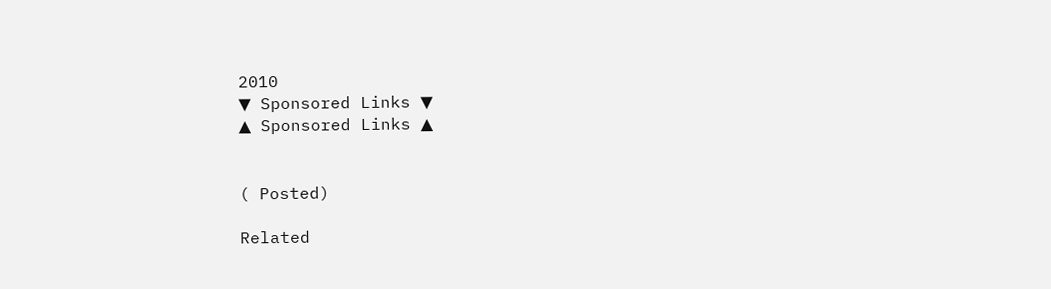2010
▼ Sponsored Links ▼
▲ Sponsored Links ▲


( Posted)

Related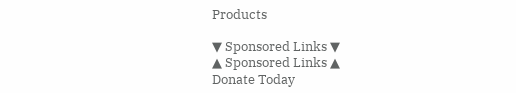Products

▼ Sponsored Links ▼
▲ Sponsored Links ▲
Donate Today